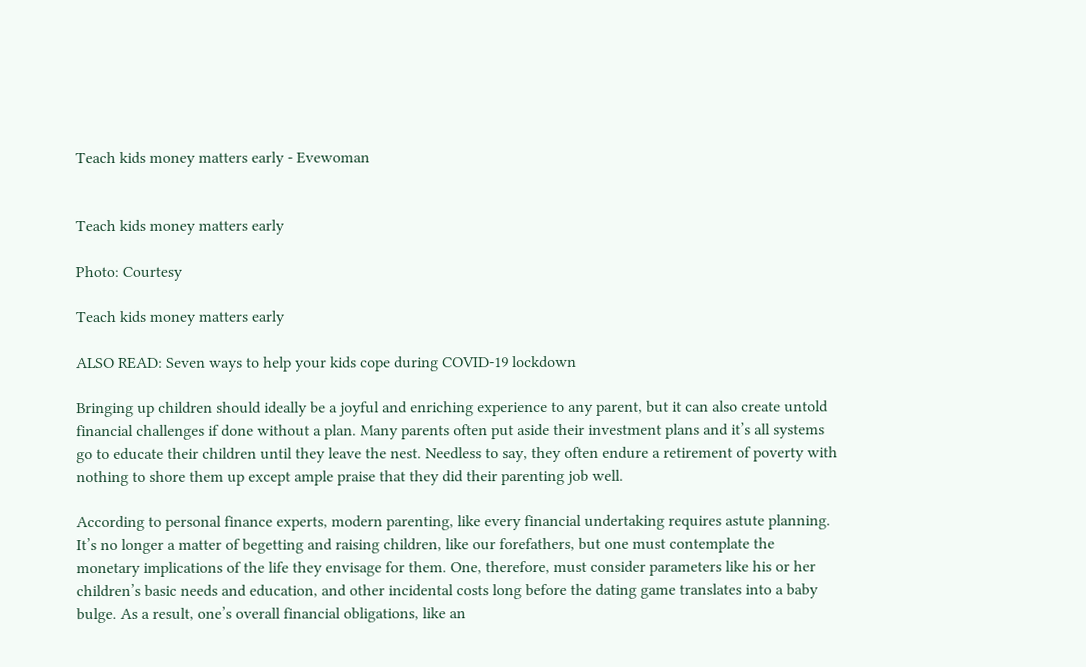Teach kids money matters early - Evewoman


Teach kids money matters early

Photo: Courtesy

Teach kids money matters early

ALSO READ: Seven ways to help your kids cope during COVID-19 lockdown

Bringing up children should ideally be a joyful and enriching experience to any parent, but it can also create untold financial challenges if done without a plan. Many parents often put aside their investment plans and it’s all systems go to educate their children until they leave the nest. Needless to say, they often endure a retirement of poverty with nothing to shore them up except ample praise that they did their parenting job well.

According to personal finance experts, modern parenting, like every financial undertaking requires astute planning. It’s no longer a matter of begetting and raising children, like our forefathers, but one must contemplate the monetary implications of the life they envisage for them. One, therefore, must consider parameters like his or her children’s basic needs and education, and other incidental costs long before the dating game translates into a baby bulge. As a result, one’s overall financial obligations, like an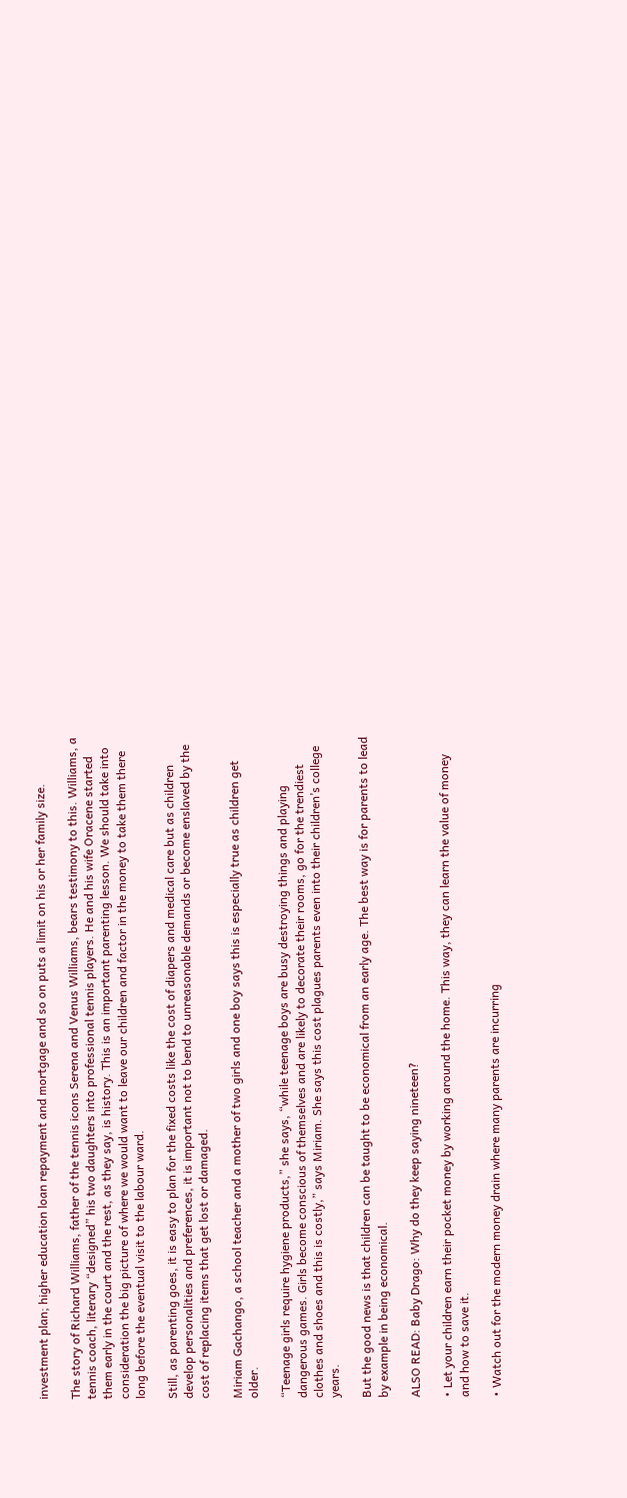investment plan; higher education loan repayment and mortgage and so on puts a limit on his or her family size.

The story of Richard Williams, father of the tennis icons Serena and Venus Williams, bears testimony to this. Williams, a tennis coach, literary “designed” his two daughters into professional tennis players. He and his wife Oracene started them early in the court and the rest, as they say, is history. This is an important parenting lesson. We should take into consideration the big picture of where we would want to leave our children and factor in the money to take them there long before the eventual visit to the labour ward.

Still, as parenting goes, it is easy to plan for the fixed costs like the cost of diapers and medical care but as children develop personalities and preferences, it is important not to bend to unreasonable demands or become enslaved by the cost of replacing items that get lost or damaged.

Miriam Gachango, a school teacher and a mother of two girls and one boy says this is especially true as children get older.

“Teenage girls require hygiene products,” she says, “while teenage boys are busy destroying things and playing dangerous games. Girls become conscious of themselves and are likely to decorate their rooms, go for the trendiest clothes and shoes and this is costly,” says Miriam. She says this cost plagues parents even into their children’s college years.

But the good news is that children can be taught to be economical from an early age. The best way is for parents to lead by example in being economical.

ALSO READ: Baby Drago: Why do they keep saying nineteen?

• Let your children earn their pocket money by working around the home. This way, they can learn the value of money and how to save it.

• Watch out for the modern money drain where many parents are incurring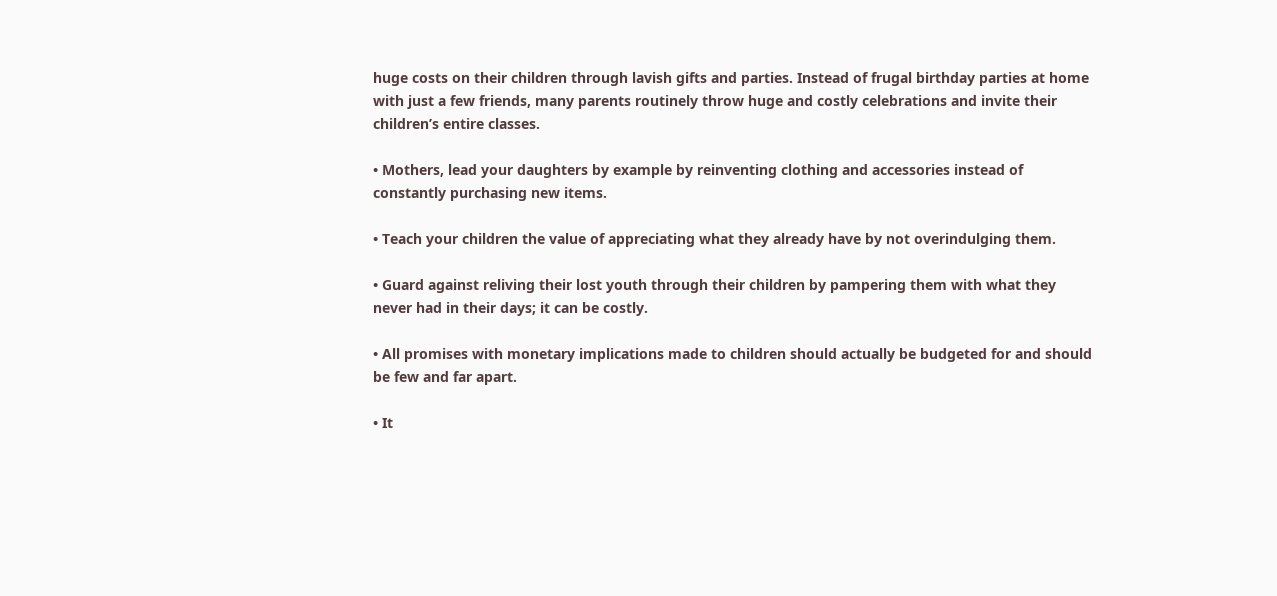huge costs on their children through lavish gifts and parties. Instead of frugal birthday parties at home with just a few friends, many parents routinely throw huge and costly celebrations and invite their children’s entire classes.

• Mothers, lead your daughters by example by reinventing clothing and accessories instead of constantly purchasing new items.

• Teach your children the value of appreciating what they already have by not overindulging them.

• Guard against reliving their lost youth through their children by pampering them with what they never had in their days; it can be costly.

• All promises with monetary implications made to children should actually be budgeted for and should be few and far apart.

• It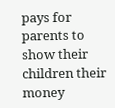pays for parents to show their children their money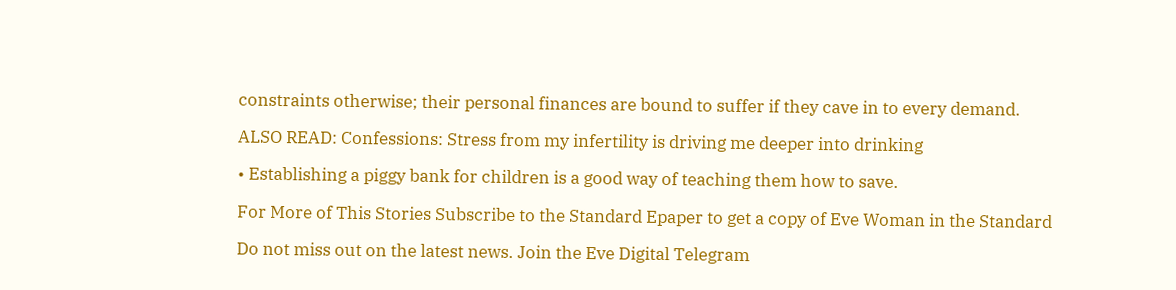constraints otherwise; their personal finances are bound to suffer if they cave in to every demand.

ALSO READ: Confessions: Stress from my infertility is driving me deeper into drinking

• Establishing a piggy bank for children is a good way of teaching them how to save.

For More of This Stories Subscribe to the Standard Epaper to get a copy of Eve Woman in the Standard

Do not miss out on the latest news. Join the Eve Digital Telegram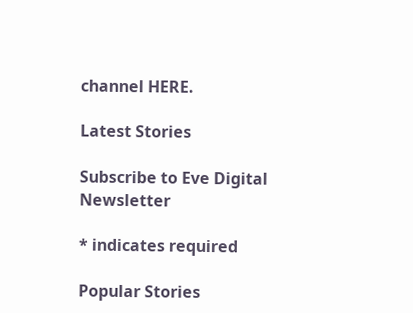channel HERE.

Latest Stories

Subscribe to Eve Digital Newsletter

* indicates required

Popular Stories